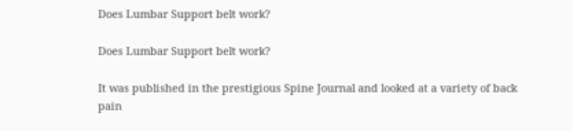Does Lumbar Support belt work?

Does Lumbar Support belt work?

It was published in the prestigious Spine Journal and looked at a variety of back pain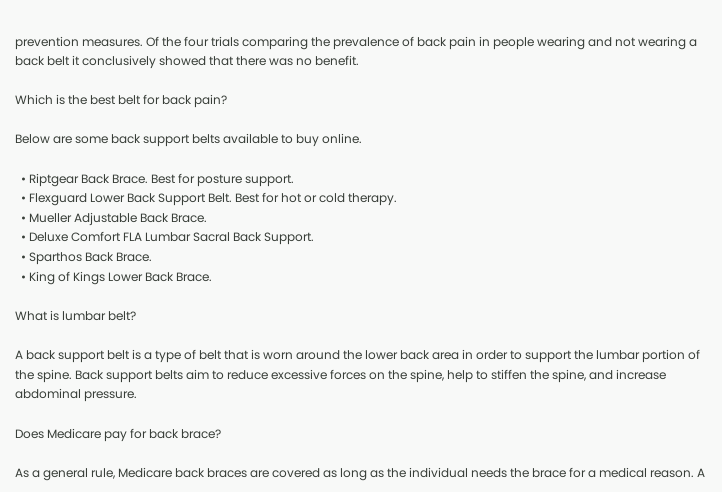prevention measures. Of the four trials comparing the prevalence of back pain in people wearing and not wearing a back belt it conclusively showed that there was no benefit.

Which is the best belt for back pain?

Below are some back support belts available to buy online.

  • Riptgear Back Brace. Best for posture support.
  • Flexguard Lower Back Support Belt. Best for hot or cold therapy.
  • Mueller Adjustable Back Brace.
  • Deluxe Comfort FLA Lumbar Sacral Back Support.
  • Sparthos Back Brace.
  • King of Kings Lower Back Brace.

What is lumbar belt?

A back support belt is a type of belt that is worn around the lower back area in order to support the lumbar portion of the spine. Back support belts aim to reduce excessive forces on the spine, help to stiffen the spine, and increase abdominal pressure.

Does Medicare pay for back brace?

As a general rule, Medicare back braces are covered as long as the individual needs the brace for a medical reason. A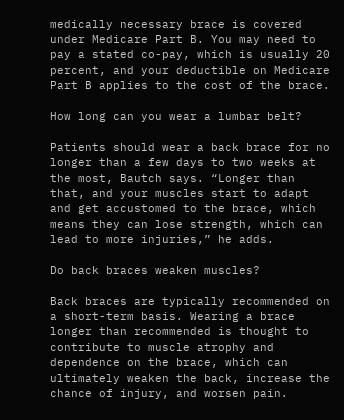medically necessary brace is covered under Medicare Part B. You may need to pay a stated co-pay, which is usually 20 percent, and your deductible on Medicare Part B applies to the cost of the brace.

How long can you wear a lumbar belt?

Patients should wear a back brace for no longer than a few days to two weeks at the most, Bautch says. “Longer than that, and your muscles start to adapt and get accustomed to the brace, which means they can lose strength, which can lead to more injuries,” he adds.

Do back braces weaken muscles?

Back braces are typically recommended on a short-term basis. Wearing a brace longer than recommended is thought to contribute to muscle atrophy and dependence on the brace, which can ultimately weaken the back, increase the chance of injury, and worsen pain.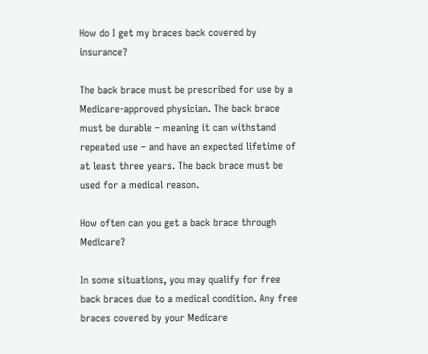How do I get my braces back covered by insurance?

The back brace must be prescribed for use by a Medicare-approved physician. The back brace must be durable – meaning it can withstand repeated use – and have an expected lifetime of at least three years. The back brace must be used for a medical reason.

How often can you get a back brace through Medicare?

In some situations, you may qualify for free back braces due to a medical condition. Any free braces covered by your Medicare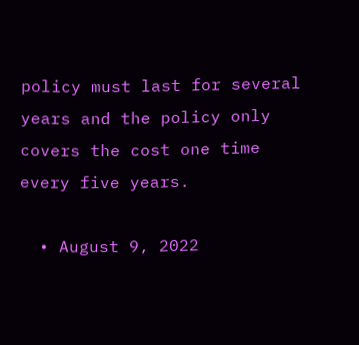policy must last for several years and the policy only covers the cost one time every five years.

  • August 9, 2022